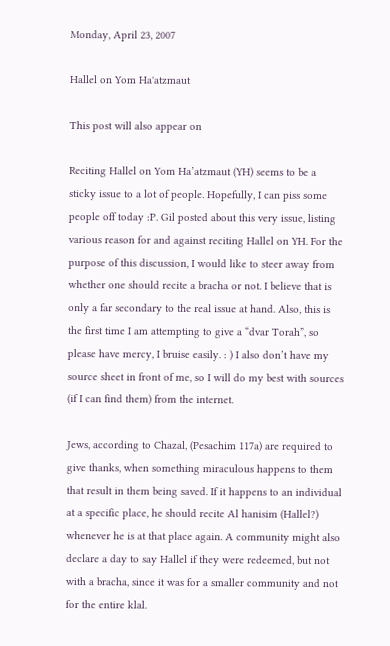Monday, April 23, 2007

Hallel on Yom Ha'atzmaut

This post will also appear on

Reciting Hallel on Yom Ha’atzmaut (YH) seems to be a sticky issue to a lot of people. Hopefully, I can piss some people off today :P. Gil posted about this very issue, listing various reason for and against reciting Hallel on YH. For the purpose of this discussion, I would like to steer away from whether one should recite a bracha or not. I believe that is only a far secondary to the real issue at hand. Also, this is the first time I am attempting to give a “dvar Torah”, so please have mercy, I bruise easily. : ) I also don’t have my source sheet in front of me, so I will do my best with sources (if I can find them) from the internet.

Jews, according to Chazal, (Pesachim 117a) are required to give thanks, when something miraculous happens to them that result in them being saved. If it happens to an individual at a specific place, he should recite Al hanisim (Hallel?) whenever he is at that place again. A community might also declare a day to say Hallel if they were redeemed, but not with a bracha, since it was for a smaller community and not for the entire klal.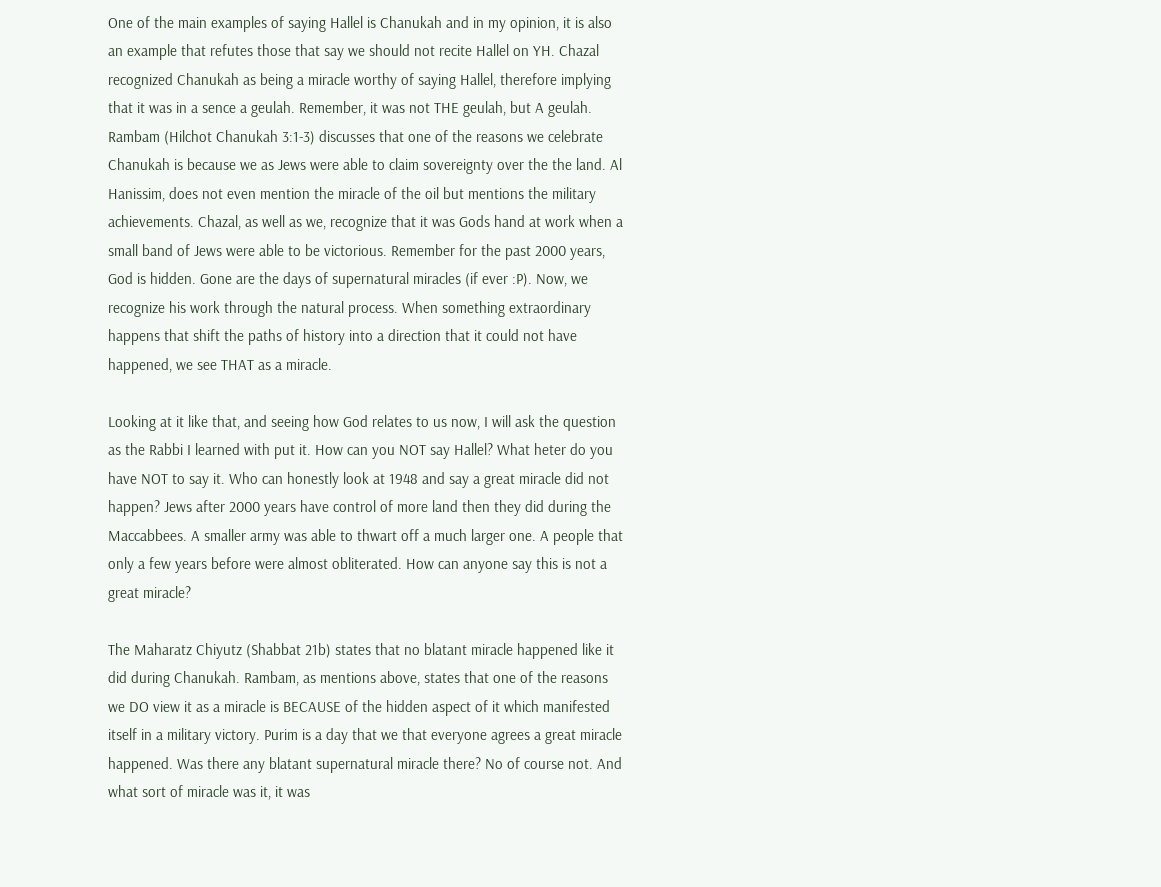One of the main examples of saying Hallel is Chanukah and in my opinion, it is also an example that refutes those that say we should not recite Hallel on YH. Chazal recognized Chanukah as being a miracle worthy of saying Hallel, therefore implying that it was in a sence a geulah. Remember, it was not THE geulah, but A geulah. Rambam (Hilchot Chanukah 3:1-3) discusses that one of the reasons we celebrate Chanukah is because we as Jews were able to claim sovereignty over the the land. Al Hanissim, does not even mention the miracle of the oil but mentions the military achievements. Chazal, as well as we, recognize that it was Gods hand at work when a small band of Jews were able to be victorious. Remember for the past 2000 years, God is hidden. Gone are the days of supernatural miracles (if ever :P). Now, we recognize his work through the natural process. When something extraordinary happens that shift the paths of history into a direction that it could not have happened, we see THAT as a miracle.

Looking at it like that, and seeing how God relates to us now, I will ask the question as the Rabbi I learned with put it. How can you NOT say Hallel? What heter do you have NOT to say it. Who can honestly look at 1948 and say a great miracle did not happen? Jews after 2000 years have control of more land then they did during the Maccabbees. A smaller army was able to thwart off a much larger one. A people that only a few years before were almost obliterated. How can anyone say this is not a great miracle?

The Maharatz Chiyutz (Shabbat 21b) states that no blatant miracle happened like it did during Chanukah. Rambam, as mentions above, states that one of the reasons we DO view it as a miracle is BECAUSE of the hidden aspect of it which manifested itself in a military victory. Purim is a day that we that everyone agrees a great miracle happened. Was there any blatant supernatural miracle there? No of course not. And what sort of miracle was it, it was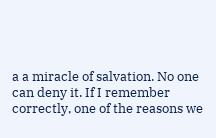a a miracle of salvation. No one can deny it. If I remember correctly, one of the reasons we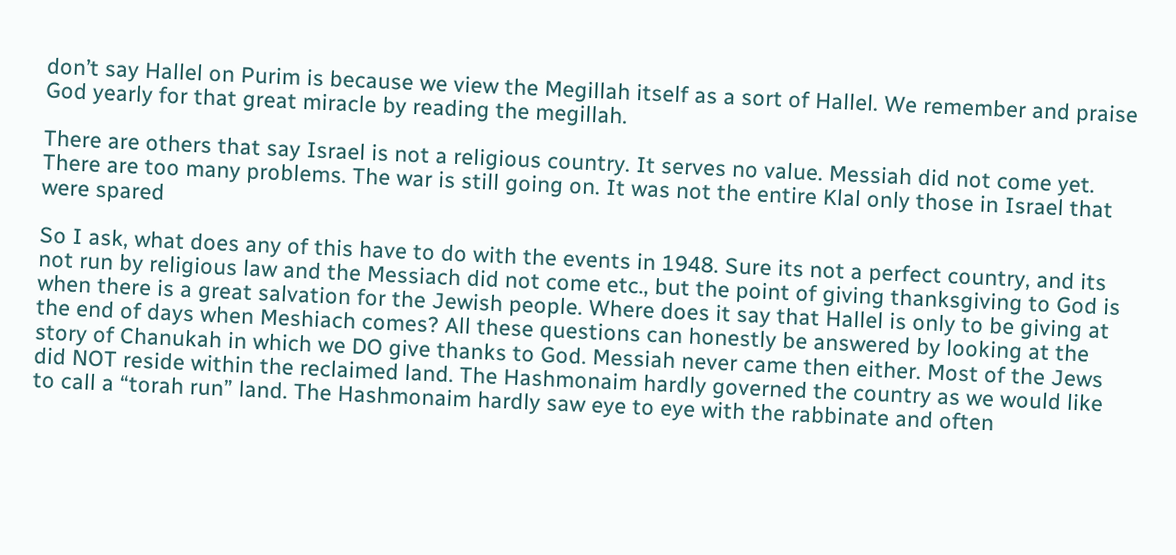don’t say Hallel on Purim is because we view the Megillah itself as a sort of Hallel. We remember and praise God yearly for that great miracle by reading the megillah.

There are others that say Israel is not a religious country. It serves no value. Messiah did not come yet. There are too many problems. The war is still going on. It was not the entire Klal only those in Israel that were spared

So I ask, what does any of this have to do with the events in 1948. Sure its not a perfect country, and its not run by religious law and the Messiach did not come etc., but the point of giving thanksgiving to God is when there is a great salvation for the Jewish people. Where does it say that Hallel is only to be giving at the end of days when Meshiach comes? All these questions can honestly be answered by looking at the story of Chanukah in which we DO give thanks to God. Messiah never came then either. Most of the Jews did NOT reside within the reclaimed land. The Hashmonaim hardly governed the country as we would like to call a “torah run” land. The Hashmonaim hardly saw eye to eye with the rabbinate and often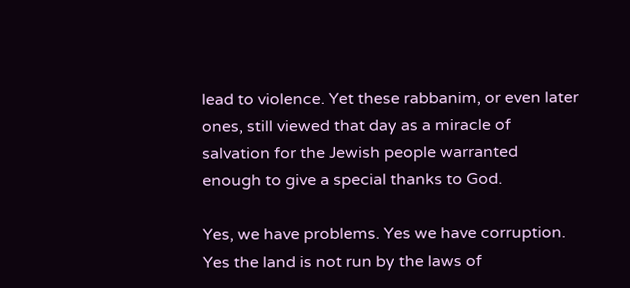lead to violence. Yet these rabbanim, or even later ones, still viewed that day as a miracle of salvation for the Jewish people warranted enough to give a special thanks to God.

Yes, we have problems. Yes we have corruption. Yes the land is not run by the laws of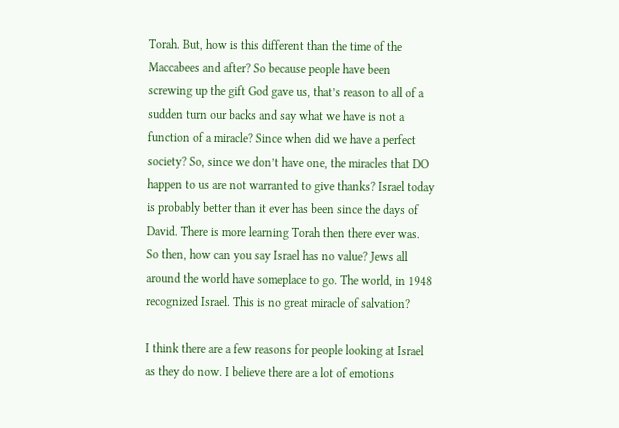Torah. But, how is this different than the time of the Maccabees and after? So because people have been screwing up the gift God gave us, that’s reason to all of a sudden turn our backs and say what we have is not a function of a miracle? Since when did we have a perfect society? So, since we don’t have one, the miracles that DO happen to us are not warranted to give thanks? Israel today is probably better than it ever has been since the days of David. There is more learning Torah then there ever was. So then, how can you say Israel has no value? Jews all around the world have someplace to go. The world, in 1948 recognized Israel. This is no great miracle of salvation?

I think there are a few reasons for people looking at Israel as they do now. I believe there are a lot of emotions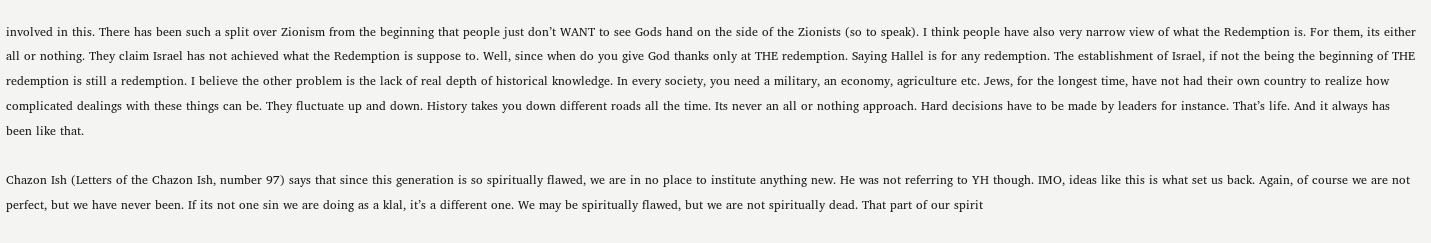involved in this. There has been such a split over Zionism from the beginning that people just don’t WANT to see Gods hand on the side of the Zionists (so to speak). I think people have also very narrow view of what the Redemption is. For them, its either all or nothing. They claim Israel has not achieved what the Redemption is suppose to. Well, since when do you give God thanks only at THE redemption. Saying Hallel is for any redemption. The establishment of Israel, if not the being the beginning of THE redemption is still a redemption. I believe the other problem is the lack of real depth of historical knowledge. In every society, you need a military, an economy, agriculture etc. Jews, for the longest time, have not had their own country to realize how complicated dealings with these things can be. They fluctuate up and down. History takes you down different roads all the time. Its never an all or nothing approach. Hard decisions have to be made by leaders for instance. That’s life. And it always has been like that.

Chazon Ish (Letters of the Chazon Ish, number 97) says that since this generation is so spiritually flawed, we are in no place to institute anything new. He was not referring to YH though. IMO, ideas like this is what set us back. Again, of course we are not perfect, but we have never been. If its not one sin we are doing as a klal, it’s a different one. We may be spiritually flawed, but we are not spiritually dead. That part of our spirit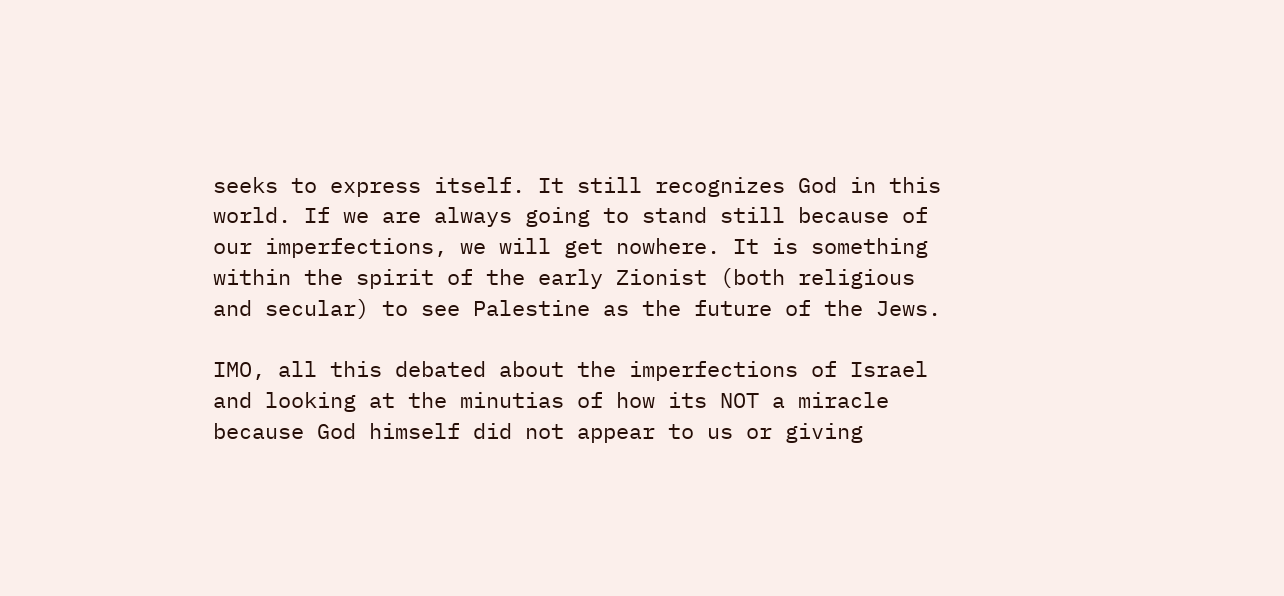seeks to express itself. It still recognizes God in this world. If we are always going to stand still because of our imperfections, we will get nowhere. It is something within the spirit of the early Zionist (both religious and secular) to see Palestine as the future of the Jews.

IMO, all this debated about the imperfections of Israel and looking at the minutias of how its NOT a miracle because God himself did not appear to us or giving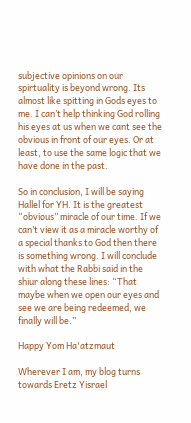subjective opinions on our spirtuality is beyond wrong. Its almost like spitting in Gods eyes to me. I can’t help thinking God rolling his eyes at us when we cant see the obvious in front of our eyes. Or at least, to use the same logic that we have done in the past.

So in conclusion, I will be saying Hallel for YH. It is the greatest “obvious” miracle of our time. If we can’t view it as a miracle worthy of a special thanks to God then there is something wrong. I will conclude with what the Rabbi said in the shiur along these lines: “That maybe when we open our eyes and see we are being redeemed, we finally will be.”

Happy Yom Ha'atzmaut

Wherever I am, my blog turns towards Eretz Yisrael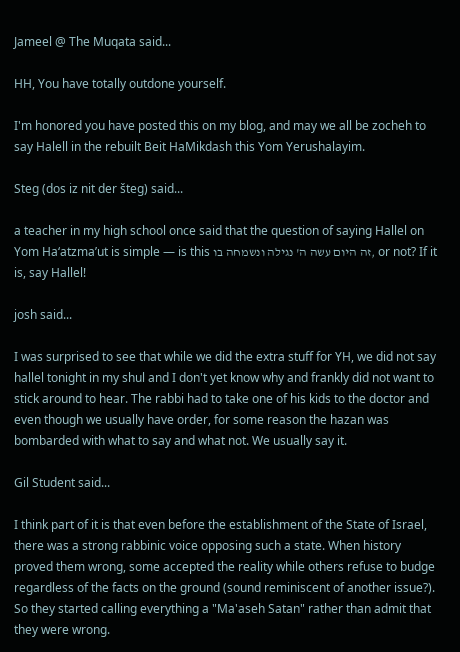Jameel @ The Muqata said...

HH, You have totally outdone yourself.

I'm honored you have posted this on my blog, and may we all be zocheh to say Halell in the rebuilt Beit HaMikdash this Yom Yerushalayim.

Steg (dos iz nit der šteg) said...

a teacher in my high school once said that the question of saying Hallel on Yom Ha‘atzma’ut is simple — is this זה היום עשה ה' נגילה ונשמחה בו, or not? If it is, say Hallel!

josh said...

I was surprised to see that while we did the extra stuff for YH, we did not say hallel tonight in my shul and I don't yet know why and frankly did not want to stick around to hear. The rabbi had to take one of his kids to the doctor and even though we usually have order, for some reason the hazan was bombarded with what to say and what not. We usually say it.

Gil Student said...

I think part of it is that even before the establishment of the State of Israel, there was a strong rabbinic voice opposing such a state. When history proved them wrong, some accepted the reality while others refuse to budge regardless of the facts on the ground (sound reminiscent of another issue?). So they started calling everything a "Ma'aseh Satan" rather than admit that they were wrong.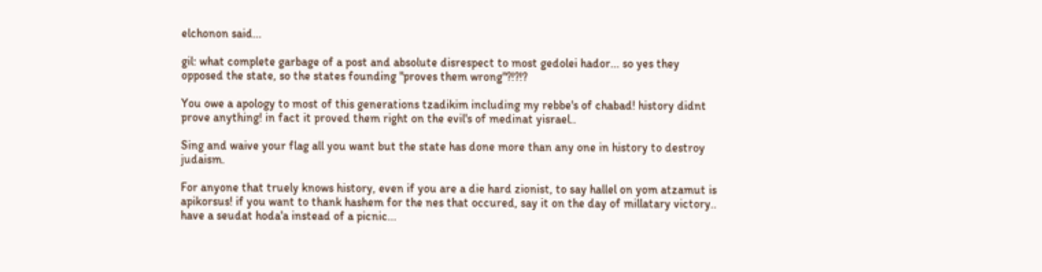elchonon said...

gil: what complete garbage of a post and absolute disrespect to most gedolei hador... so yes they opposed the state, so the states founding "proves them wrong"?!?!?

You owe a apology to most of this generations tzadikim including my rebbe's of chabad! history didnt prove anything! in fact it proved them right on the evil's of medinat yisrael..

Sing and waive your flag all you want but the state has done more than any one in history to destroy judaism.

For anyone that truely knows history, even if you are a die hard zionist, to say hallel on yom atzamut is apikorsus! if you want to thank hashem for the nes that occured, say it on the day of millatary victory.. have a seudat hoda'a instead of a picnic...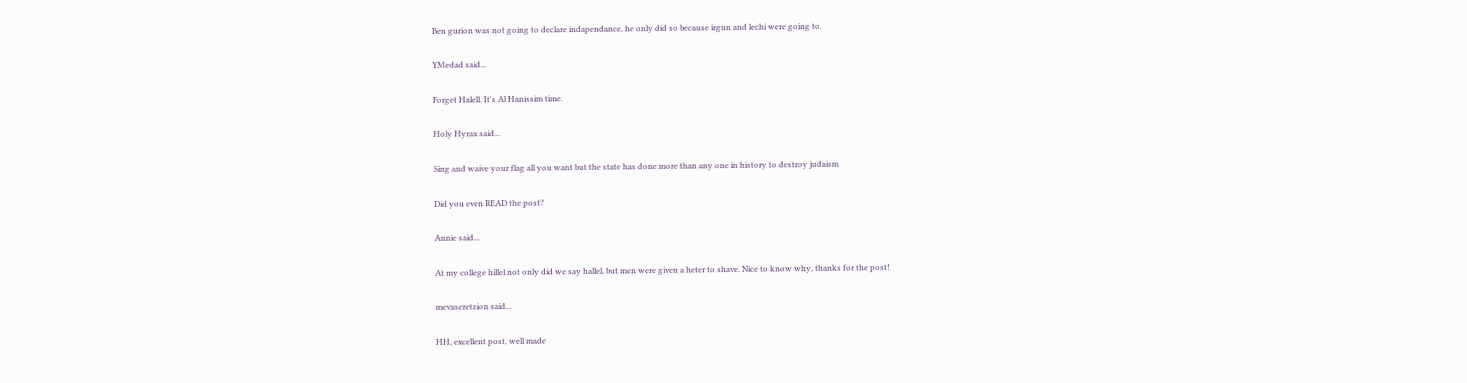Ben gurion was not going to declare indapendance, he only did so because irgun and lechi were going to.

YMedad said...

Forget Halell. It's Al Hanissim time.

Holy Hyrax said...

Sing and waive your flag all you want but the state has done more than any one in history to destroy judaism

Did you even READ the post?

Annie said...

At my college hillel not only did we say hallel, but men were given a heter to shave. Nice to know why, thanks for the post!

mevaseretzion said...

HH, excellent post, well made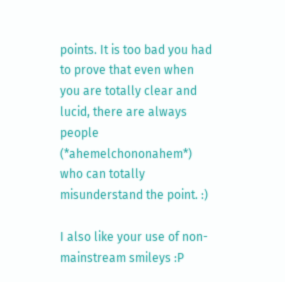points. It is too bad you had to prove that even when you are totally clear and lucid, there are always people (*ahemelchononahem*) who can totally misunderstand the point. :)

I also like your use of non-mainstream smileys :P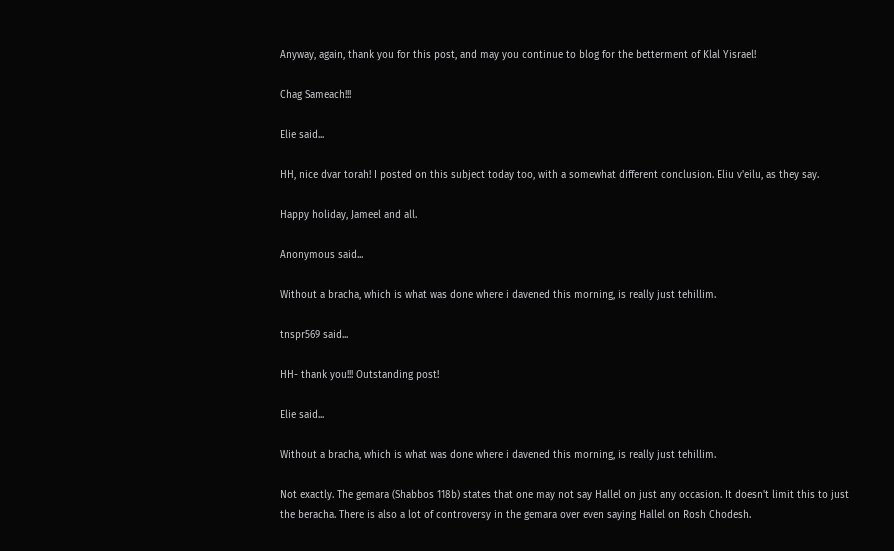Anyway, again, thank you for this post, and may you continue to blog for the betterment of Klal Yisrael!

Chag Sameach!!!

Elie said...

HH, nice dvar torah! I posted on this subject today too, with a somewhat different conclusion. Eliu v'eilu, as they say.

Happy holiday, Jameel and all.

Anonymous said...

Without a bracha, which is what was done where i davened this morning, is really just tehillim.

tnspr569 said...

HH- thank you!!! Outstanding post!

Elie said...

Without a bracha, which is what was done where i davened this morning, is really just tehillim.

Not exactly. The gemara (Shabbos 118b) states that one may not say Hallel on just any occasion. It doesn't limit this to just the beracha. There is also a lot of controversy in the gemara over even saying Hallel on Rosh Chodesh.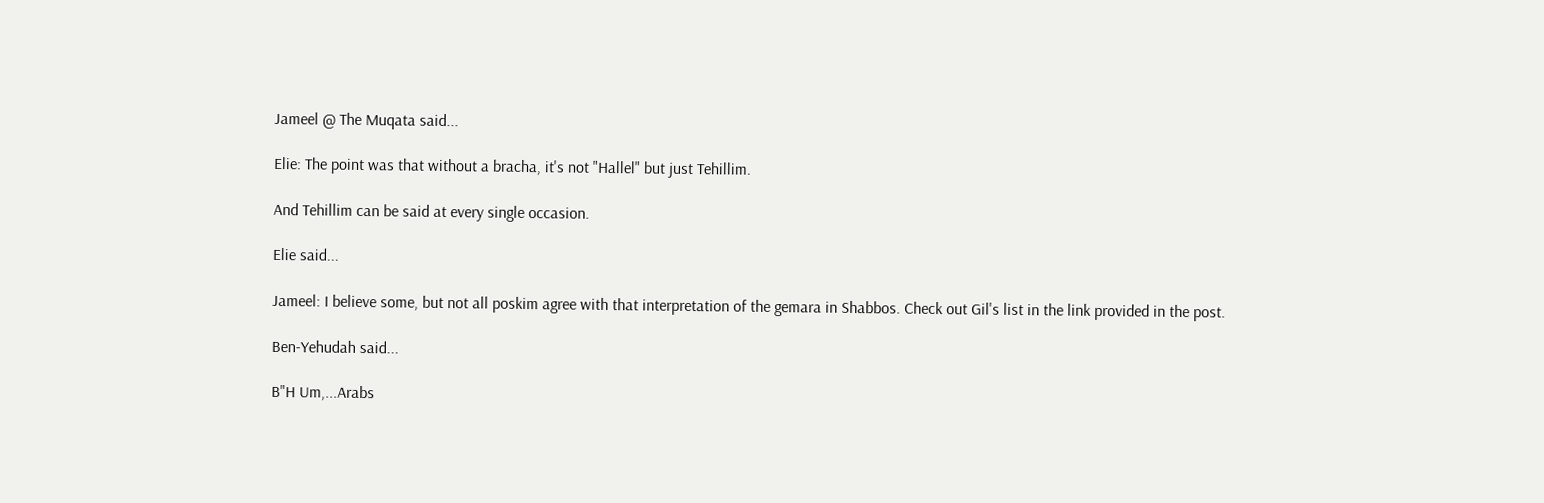Jameel @ The Muqata said...

Elie: The point was that without a bracha, it's not "Hallel" but just Tehillim.

And Tehillim can be said at every single occasion.

Elie said...

Jameel: I believe some, but not all poskim agree with that interpretation of the gemara in Shabbos. Check out Gil's list in the link provided in the post.

Ben-Yehudah said...

B"H Um,...Arabs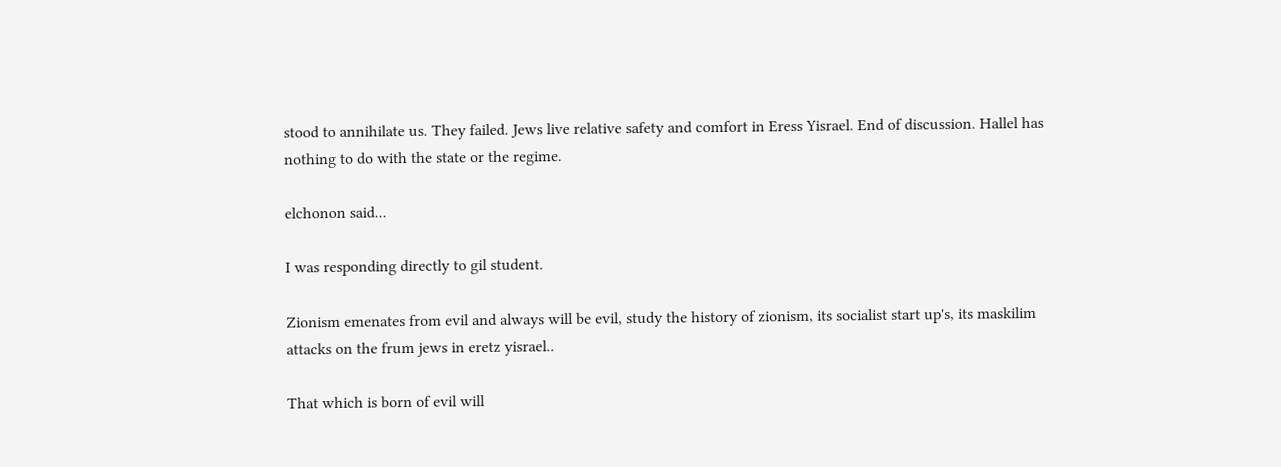stood to annihilate us. They failed. Jews live relative safety and comfort in Eress Yisrael. End of discussion. Hallel has nothing to do with the state or the regime.

elchonon said...

I was responding directly to gil student.

Zionism emenates from evil and always will be evil, study the history of zionism, its socialist start up's, its maskilim attacks on the frum jews in eretz yisrael..

That which is born of evil will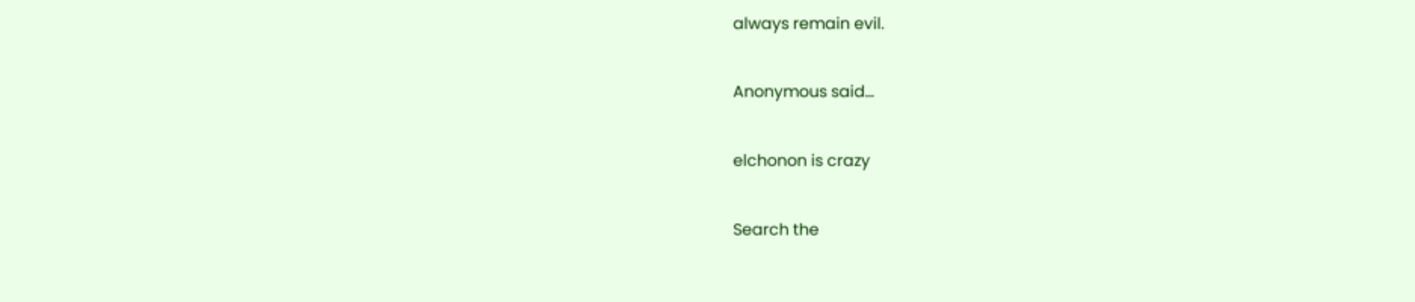always remain evil.

Anonymous said...

elchonon is crazy

Search the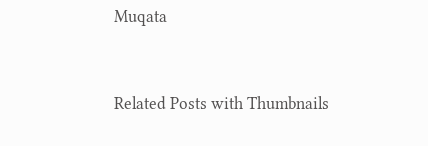Muqata


Related Posts with Thumbnails